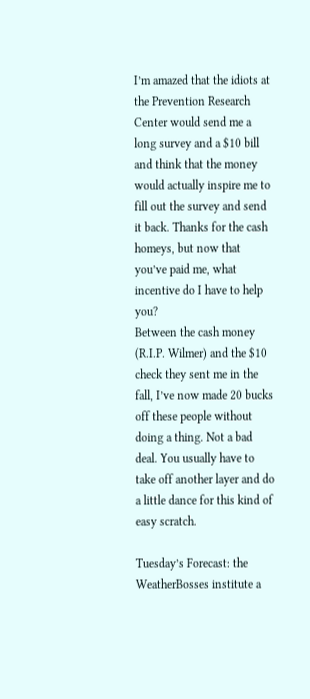I’m amazed that the idiots at the Prevention Research Center would send me a long survey and a $10 bill and think that the money would actually inspire me to fill out the survey and send it back. Thanks for the cash homeys, but now that you’ve paid me, what incentive do I have to help you?
Between the cash money (R.I.P. Wilmer) and the $10 check they sent me in the fall, I’ve now made 20 bucks off these people without doing a thing. Not a bad deal. You usually have to take off another layer and do a little dance for this kind of easy scratch.

Tuesday’s Forecast: the WeatherBosses institute a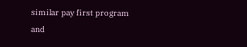similar pay first program and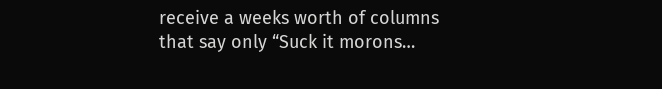receive a weeks worth of columns that say only “Suck it morons…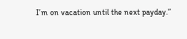I’m on vacation until the next payday.”